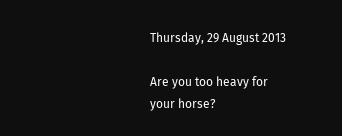Thursday, 29 August 2013

Are you too heavy for your horse?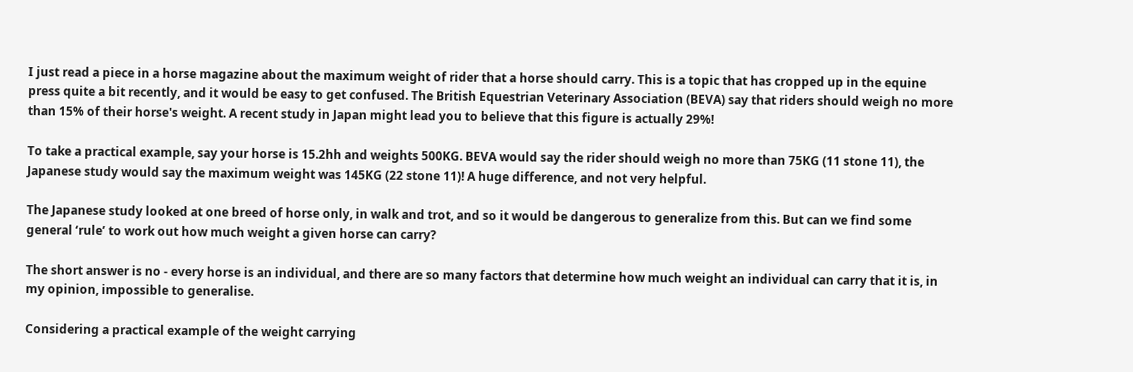I just read a piece in a horse magazine about the maximum weight of rider that a horse should carry. This is a topic that has cropped up in the equine press quite a bit recently, and it would be easy to get confused. The British Equestrian Veterinary Association (BEVA) say that riders should weigh no more than 15% of their horse's weight. A recent study in Japan might lead you to believe that this figure is actually 29%!

To take a practical example, say your horse is 15.2hh and weights 500KG. BEVA would say the rider should weigh no more than 75KG (11 stone 11), the Japanese study would say the maximum weight was 145KG (22 stone 11)! A huge difference, and not very helpful.

The Japanese study looked at one breed of horse only, in walk and trot, and so it would be dangerous to generalize from this. But can we find some general ‘rule’ to work out how much weight a given horse can carry?

The short answer is no - every horse is an individual, and there are so many factors that determine how much weight an individual can carry that it is, in my opinion, impossible to generalise.

Considering a practical example of the weight carrying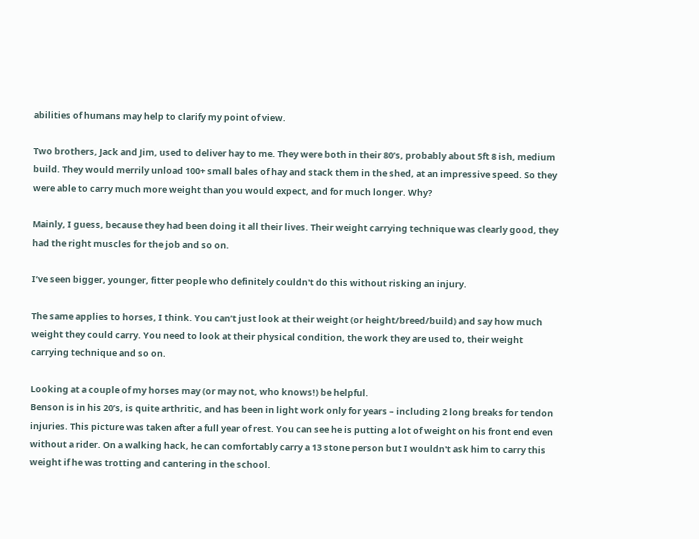abilities of humans may help to clarify my point of view.

Two brothers, Jack and Jim, used to deliver hay to me. They were both in their 80’s, probably about 5ft 8 ish, medium build. They would merrily unload 100+ small bales of hay and stack them in the shed, at an impressive speed. So they were able to carry much more weight than you would expect, and for much longer. Why?

Mainly, I guess, because they had been doing it all their lives. Their weight carrying technique was clearly good, they had the right muscles for the job and so on.

I’ve seen bigger, younger, fitter people who definitely couldn't do this without risking an injury.

The same applies to horses, I think. You can’t just look at their weight (or height/breed/build) and say how much weight they could carry. You need to look at their physical condition, the work they are used to, their weight carrying technique and so on.

Looking at a couple of my horses may (or may not, who knows!) be helpful.
Benson is in his 20’s, is quite arthritic, and has been in light work only for years – including 2 long breaks for tendon injuries. This picture was taken after a full year of rest. You can see he is putting a lot of weight on his front end even without a rider. On a walking hack, he can comfortably carry a 13 stone person but I wouldn't ask him to carry this weight if he was trotting and cantering in the school.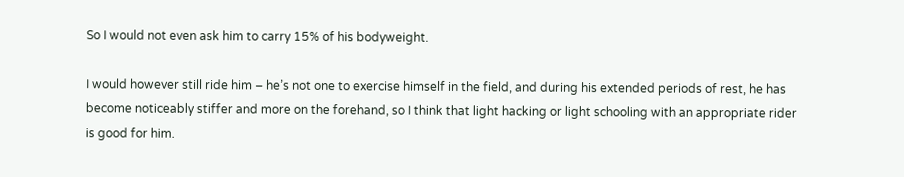So I would not even ask him to carry 15% of his bodyweight.

I would however still ride him – he’s not one to exercise himself in the field, and during his extended periods of rest, he has become noticeably stiffer and more on the forehand, so I think that light hacking or light schooling with an appropriate rider is good for him.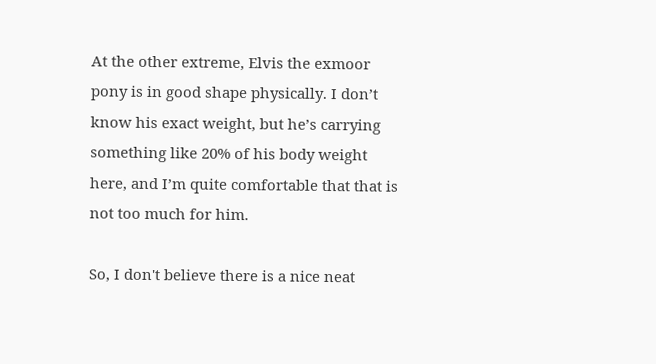At the other extreme, Elvis the exmoor pony is in good shape physically. I don’t know his exact weight, but he’s carrying something like 20% of his body weight here, and I’m quite comfortable that that is not too much for him.

So, I don't believe there is a nice neat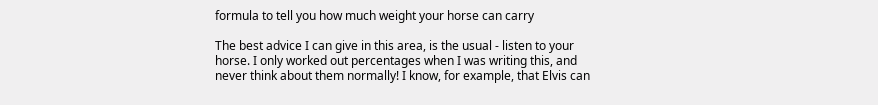formula to tell you how much weight your horse can carry

The best advice I can give in this area, is the usual - listen to your horse. I only worked out percentages when I was writing this, and never think about them normally! I know, for example, that Elvis can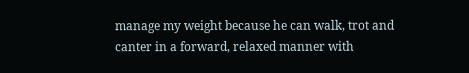manage my weight because he can walk, trot and canter in a forward, relaxed manner with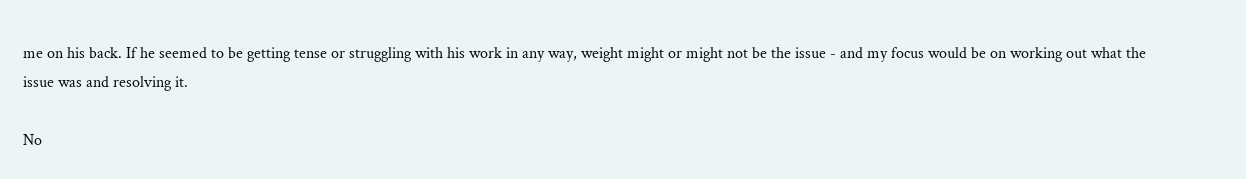me on his back. If he seemed to be getting tense or struggling with his work in any way, weight might or might not be the issue - and my focus would be on working out what the issue was and resolving it.

No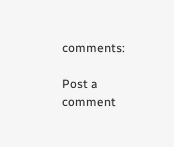comments:

Post a comment